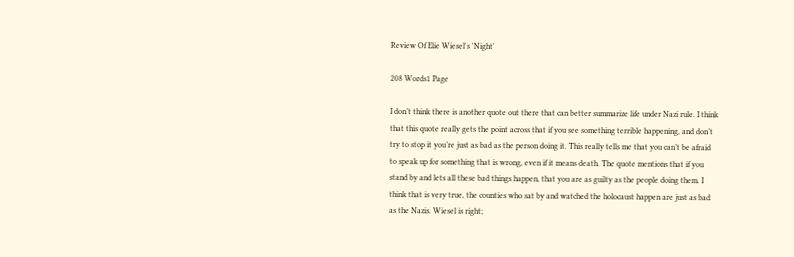Review Of Elie Wiesel's 'Night'

208 Words1 Page

I don’t think there is another quote out there that can better summarize life under Nazi rule. I think that this quote really gets the point across that if you see something terrible happening, and don’t try to stop it you’re just as bad as the person doing it. This really tells me that you can’t be afraid to speak up for something that is wrong, even if it means death. The quote mentions that if you stand by and lets all these bad things happen, that you are as guilty as the people doing them. I think that is very true, the counties who sat by and watched the holocaust happen are just as bad as the Nazis. Wiesel is right;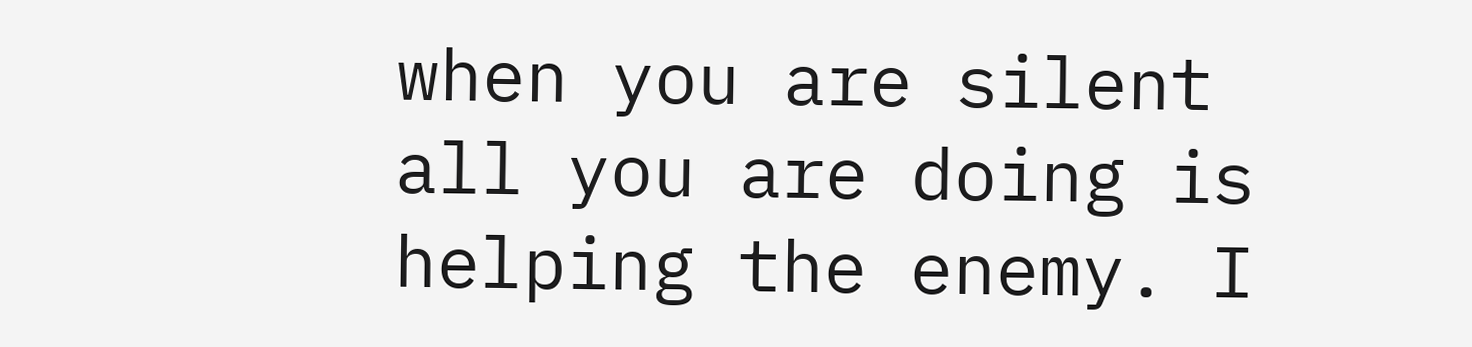when you are silent all you are doing is helping the enemy. I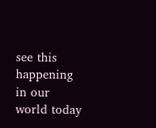see this happening in our world today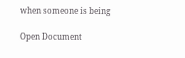when someone is being

Open Document